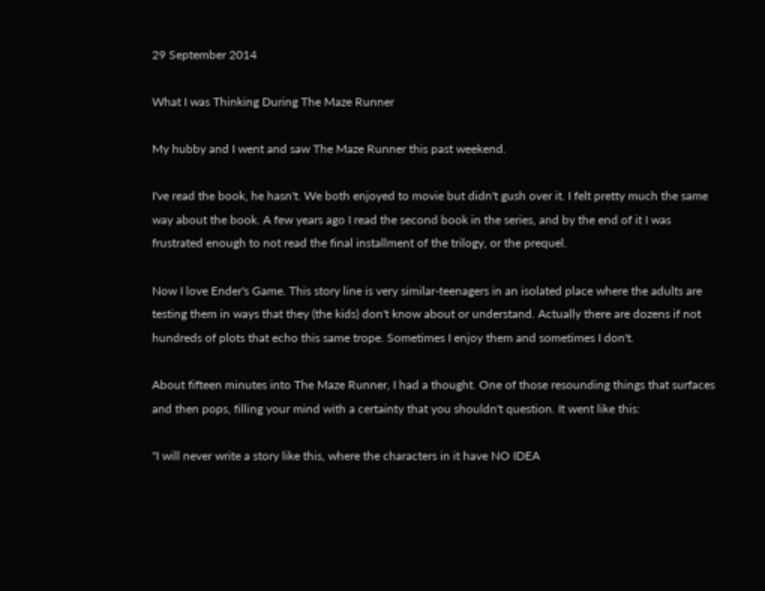29 September 2014

What I was Thinking During The Maze Runner

My hubby and I went and saw The Maze Runner this past weekend.

I've read the book, he hasn't. We both enjoyed to movie but didn't gush over it. I felt pretty much the same way about the book. A few years ago I read the second book in the series, and by the end of it I was frustrated enough to not read the final installment of the trilogy, or the prequel.

Now I love Ender's Game. This story line is very similar-teenagers in an isolated place where the adults are testing them in ways that they (the kids) don't know about or understand. Actually there are dozens if not hundreds of plots that echo this same trope. Sometimes I enjoy them and sometimes I don't.

About fifteen minutes into The Maze Runner, I had a thought. One of those resounding things that surfaces and then pops, filling your mind with a certainty that you shouldn't question. It went like this:

"I will never write a story like this, where the characters in it have NO IDEA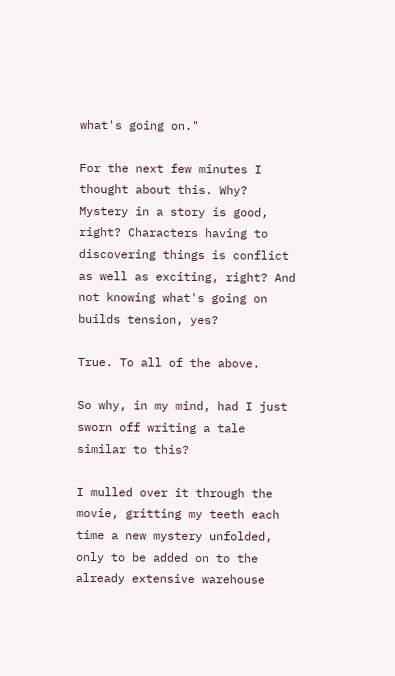what's going on."

For the next few minutes I thought about this. Why? Mystery in a story is good, right? Characters having to discovering things is conflict as well as exciting, right? And not knowing what's going on builds tension, yes?

True. To all of the above.

So why, in my mind, had I just sworn off writing a tale similar to this?

I mulled over it through the movie, gritting my teeth each time a new mystery unfolded, only to be added on to the already extensive warehouse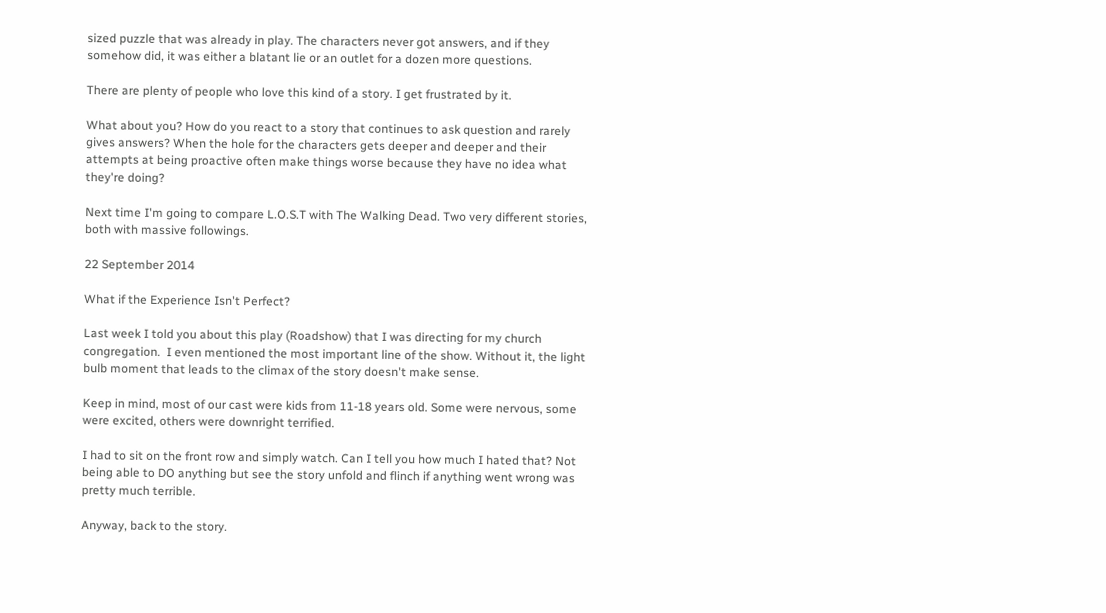sized puzzle that was already in play. The characters never got answers, and if they somehow did, it was either a blatant lie or an outlet for a dozen more questions.

There are plenty of people who love this kind of a story. I get frustrated by it.

What about you? How do you react to a story that continues to ask question and rarely gives answers? When the hole for the characters gets deeper and deeper and their attempts at being proactive often make things worse because they have no idea what they're doing?

Next time I'm going to compare L.O.S.T with The Walking Dead. Two very different stories, both with massive followings.

22 September 2014

What if the Experience Isn't Perfect?

Last week I told you about this play (Roadshow) that I was directing for my church congregation.  I even mentioned the most important line of the show. Without it, the light bulb moment that leads to the climax of the story doesn't make sense.

Keep in mind, most of our cast were kids from 11-18 years old. Some were nervous, some were excited, others were downright terrified.

I had to sit on the front row and simply watch. Can I tell you how much I hated that? Not being able to DO anything but see the story unfold and flinch if anything went wrong was pretty much terrible.

Anyway, back to the story.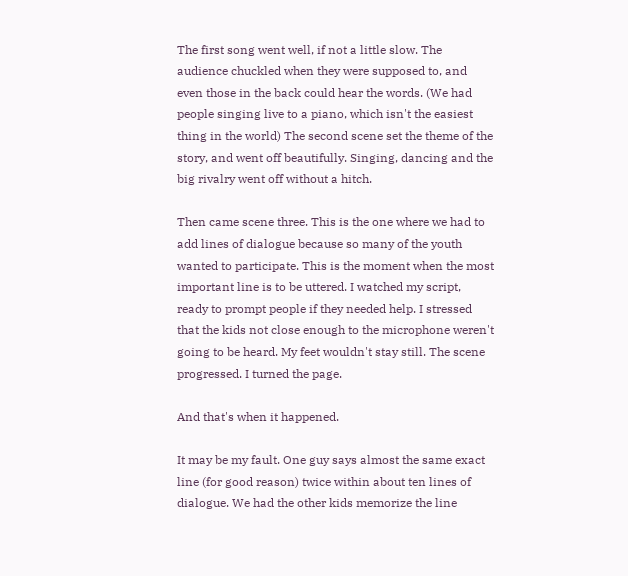The first song went well, if not a little slow. The audience chuckled when they were supposed to, and even those in the back could hear the words. (We had people singing live to a piano, which isn't the easiest thing in the world) The second scene set the theme of the story, and went off beautifully. Singing, dancing and the big rivalry went off without a hitch.

Then came scene three. This is the one where we had to add lines of dialogue because so many of the youth wanted to participate. This is the moment when the most important line is to be uttered. I watched my script, ready to prompt people if they needed help. I stressed that the kids not close enough to the microphone weren't going to be heard. My feet wouldn't stay still. The scene progressed. I turned the page.

And that's when it happened.

It may be my fault. One guy says almost the same exact line (for good reason) twice within about ten lines of dialogue. We had the other kids memorize the line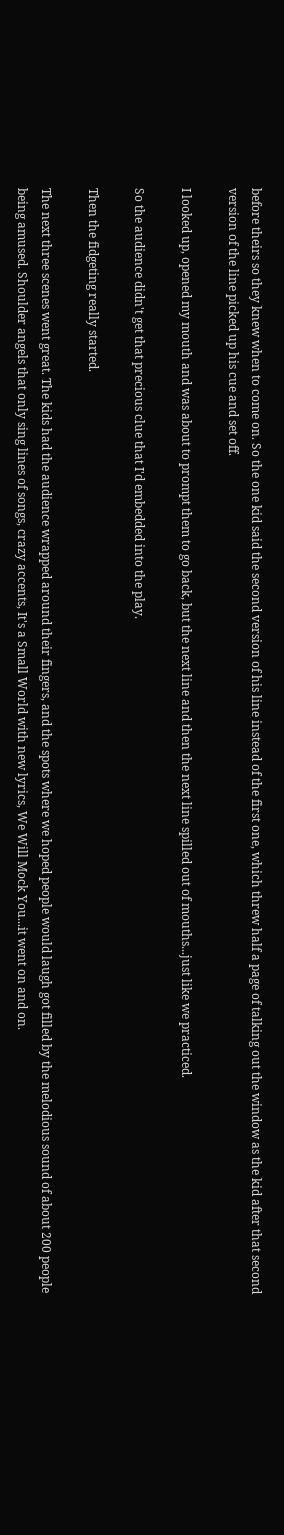before theirs so they knew when to come on. So the one kid said the second version of his line instead of the first one, which threw half a page of talking out the window as the kid after that second version of the line picked up his cue and set off.

I looked up, opened my mouth and was about to prompt them to go back, but the next line and then the next line spilled out of mouths...just like we practiced.

So the audience didn't get that precious clue that I'd embedded into the play.

Then the fidgeting really started.

The next three scenes went great. The kids had the audience wrapped around their fingers, and the spots where we hoped people would laugh got filled by the melodious sound of about 200 people being amused. Shoulder angels that only sing lines of songs, crazy accents, It's a Small World with new lyrics, We Will Mock You...it went on and on.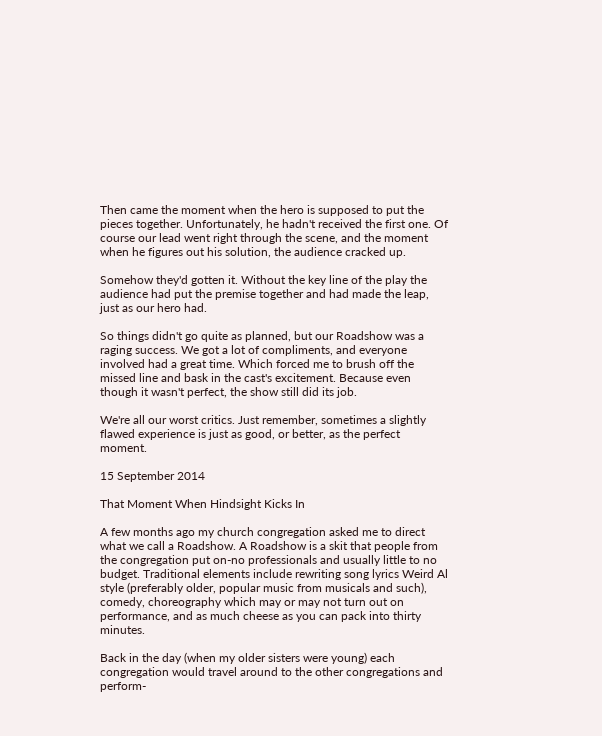Then came the moment when the hero is supposed to put the pieces together. Unfortunately, he hadn't received the first one. Of course our lead went right through the scene, and the moment when he figures out his solution, the audience cracked up.

Somehow they'd gotten it. Without the key line of the play the audience had put the premise together and had made the leap, just as our hero had.

So things didn't go quite as planned, but our Roadshow was a raging success. We got a lot of compliments, and everyone involved had a great time. Which forced me to brush off the missed line and bask in the cast's excitement. Because even though it wasn't perfect, the show still did its job.

We're all our worst critics. Just remember, sometimes a slightly flawed experience is just as good, or better, as the perfect moment.

15 September 2014

That Moment When Hindsight Kicks In

A few months ago my church congregation asked me to direct what we call a Roadshow. A Roadshow is a skit that people from the congregation put on-no professionals and usually little to no budget. Traditional elements include rewriting song lyrics Weird Al style (preferably older, popular music from musicals and such), comedy, choreography which may or may not turn out on performance, and as much cheese as you can pack into thirty minutes.

Back in the day (when my older sisters were young) each congregation would travel around to the other congregations and perform-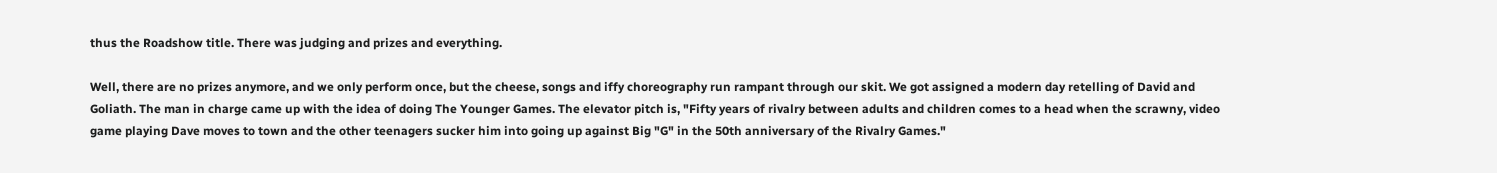thus the Roadshow title. There was judging and prizes and everything.

Well, there are no prizes anymore, and we only perform once, but the cheese, songs and iffy choreography run rampant through our skit. We got assigned a modern day retelling of David and Goliath. The man in charge came up with the idea of doing The Younger Games. The elevator pitch is, "Fifty years of rivalry between adults and children comes to a head when the scrawny, video game playing Dave moves to town and the other teenagers sucker him into going up against Big "G" in the 50th anniversary of the Rivalry Games."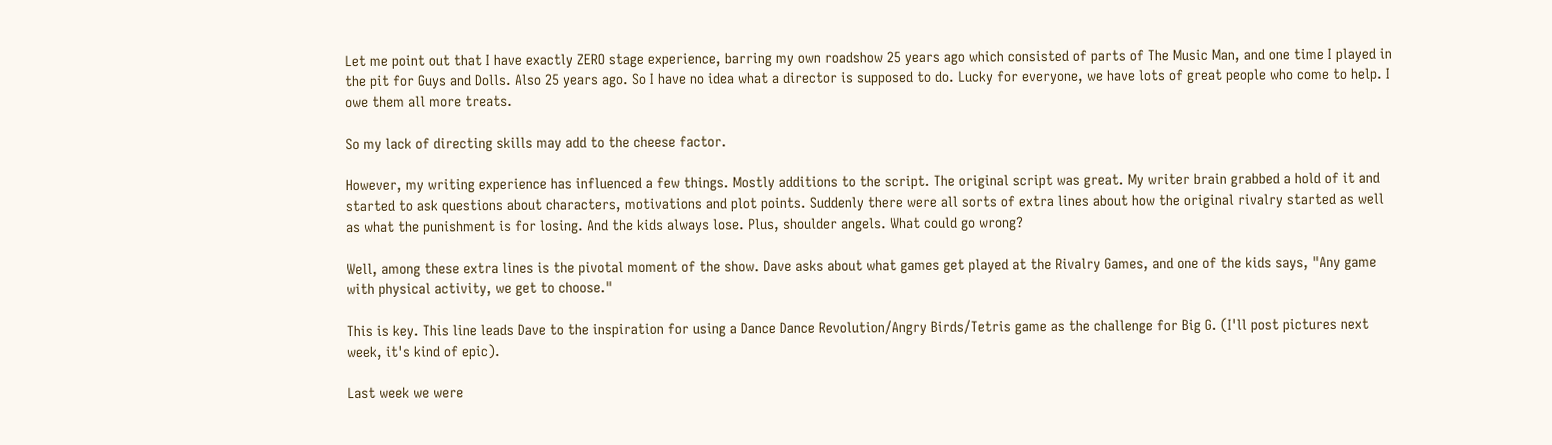Let me point out that I have exactly ZERO stage experience, barring my own roadshow 25 years ago which consisted of parts of The Music Man, and one time I played in the pit for Guys and Dolls. Also 25 years ago. So I have no idea what a director is supposed to do. Lucky for everyone, we have lots of great people who come to help. I owe them all more treats.

So my lack of directing skills may add to the cheese factor.

However, my writing experience has influenced a few things. Mostly additions to the script. The original script was great. My writer brain grabbed a hold of it and started to ask questions about characters, motivations and plot points. Suddenly there were all sorts of extra lines about how the original rivalry started as well as what the punishment is for losing. And the kids always lose. Plus, shoulder angels. What could go wrong?

Well, among these extra lines is the pivotal moment of the show. Dave asks about what games get played at the Rivalry Games, and one of the kids says, "Any game with physical activity, we get to choose."

This is key. This line leads Dave to the inspiration for using a Dance Dance Revolution/Angry Birds/Tetris game as the challenge for Big G. (I'll post pictures next week, it's kind of epic).

Last week we were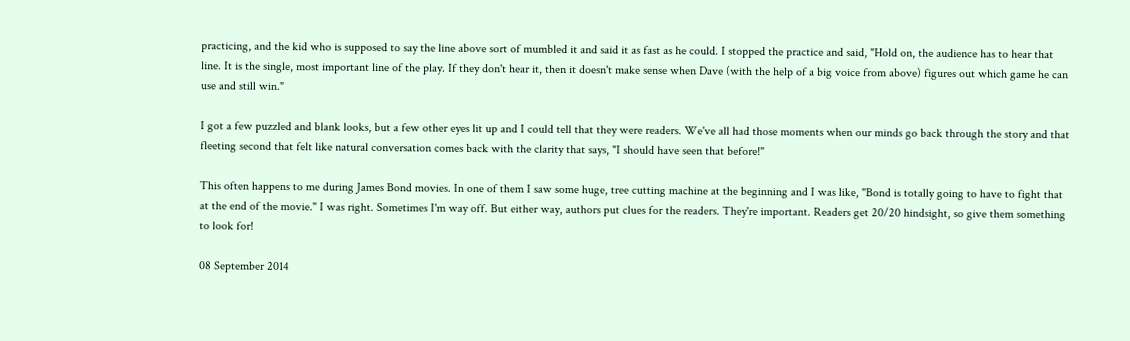practicing, and the kid who is supposed to say the line above sort of mumbled it and said it as fast as he could. I stopped the practice and said, "Hold on, the audience has to hear that line. It is the single, most important line of the play. If they don't hear it, then it doesn't make sense when Dave (with the help of a big voice from above) figures out which game he can use and still win."

I got a few puzzled and blank looks, but a few other eyes lit up and I could tell that they were readers. We've all had those moments when our minds go back through the story and that fleeting second that felt like natural conversation comes back with the clarity that says, "I should have seen that before!"

This often happens to me during James Bond movies. In one of them I saw some huge, tree cutting machine at the beginning and I was like, "Bond is totally going to have to fight that at the end of the movie." I was right. Sometimes I'm way off. But either way, authors put clues for the readers. They're important. Readers get 20/20 hindsight, so give them something to look for!

08 September 2014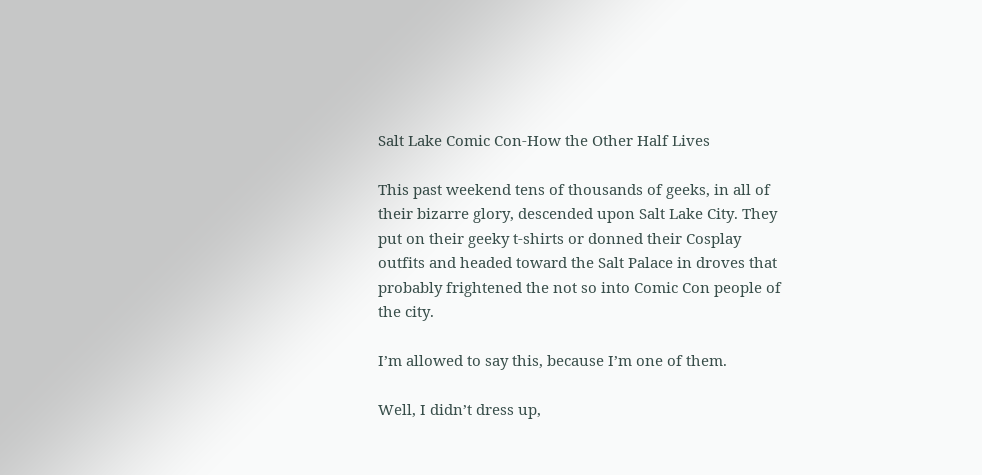Salt Lake Comic Con-How the Other Half Lives

This past weekend tens of thousands of geeks, in all of their bizarre glory, descended upon Salt Lake City. They put on their geeky t-shirts or donned their Cosplay outfits and headed toward the Salt Palace in droves that probably frightened the not so into Comic Con people of the city.

I’m allowed to say this, because I’m one of them.

Well, I didn’t dress up,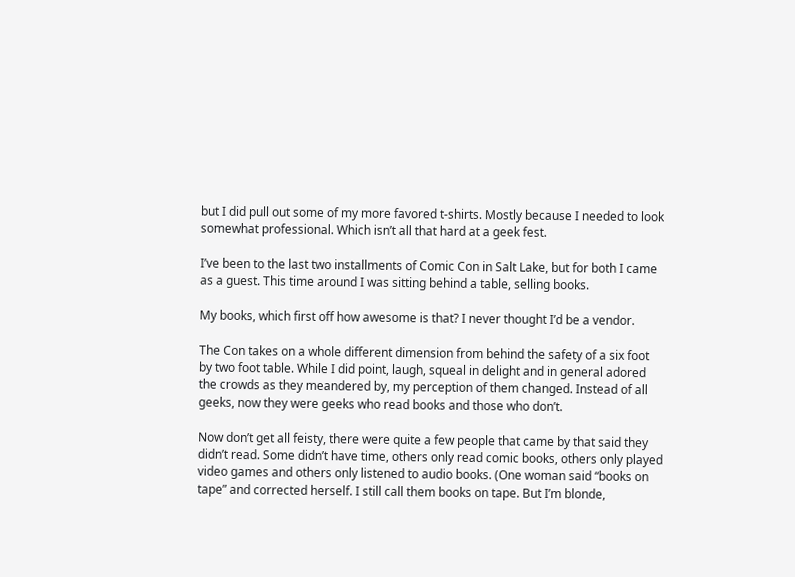but I did pull out some of my more favored t-shirts. Mostly because I needed to look somewhat professional. Which isn’t all that hard at a geek fest.

I’ve been to the last two installments of Comic Con in Salt Lake, but for both I came as a guest. This time around I was sitting behind a table, selling books.

My books, which first off how awesome is that? I never thought I’d be a vendor.

The Con takes on a whole different dimension from behind the safety of a six foot by two foot table. While I did point, laugh, squeal in delight and in general adored the crowds as they meandered by, my perception of them changed. Instead of all geeks, now they were geeks who read books and those who don’t.

Now don’t get all feisty, there were quite a few people that came by that said they didn’t read. Some didn’t have time, others only read comic books, others only played video games and others only listened to audio books. (One woman said “books on tape” and corrected herself. I still call them books on tape. But I’m blonde,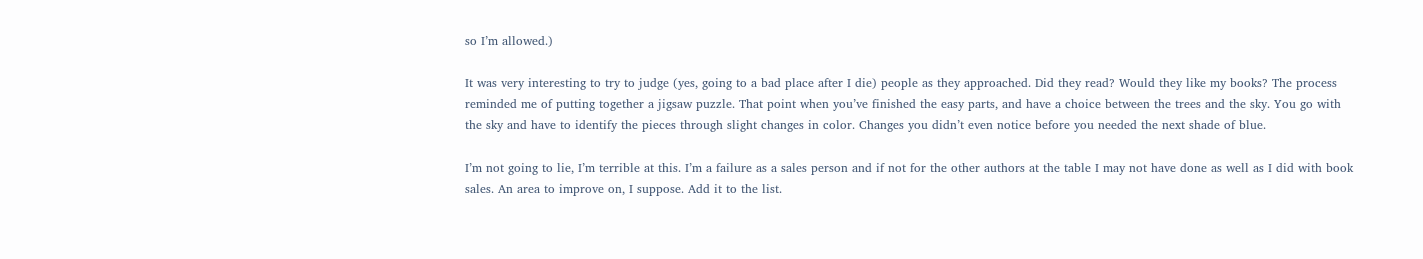so I’m allowed.)

It was very interesting to try to judge (yes, going to a bad place after I die) people as they approached. Did they read? Would they like my books? The process reminded me of putting together a jigsaw puzzle. That point when you’ve finished the easy parts, and have a choice between the trees and the sky. You go with the sky and have to identify the pieces through slight changes in color. Changes you didn’t even notice before you needed the next shade of blue.

I’m not going to lie, I’m terrible at this. I’m a failure as a sales person and if not for the other authors at the table I may not have done as well as I did with book sales. An area to improve on, I suppose. Add it to the list.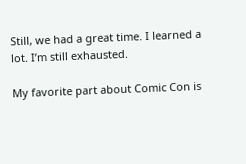Still, we had a great time. I learned a lot. I’m still exhausted.

My favorite part about Comic Con is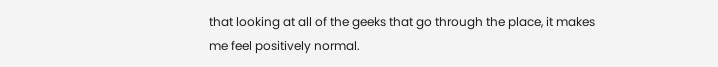that looking at all of the geeks that go through the place, it makes me feel positively normal.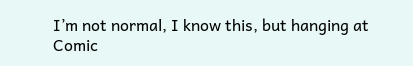I’m not normal, I know this, but hanging at Comic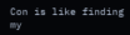Con is like finding my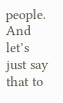people. And let’s just say that to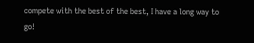compete with the best of the best, I have a long way to go!